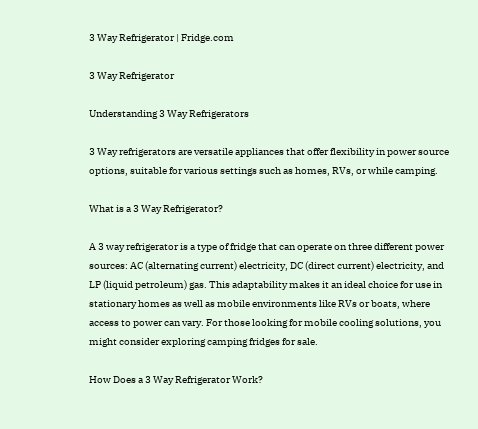3 Way Refrigerator | Fridge.com

3 Way Refrigerator

Understanding 3 Way Refrigerators

3 Way refrigerators are versatile appliances that offer flexibility in power source options, suitable for various settings such as homes, RVs, or while camping.

What is a 3 Way Refrigerator?

A 3 way refrigerator is a type of fridge that can operate on three different power sources: AC (alternating current) electricity, DC (direct current) electricity, and LP (liquid petroleum) gas. This adaptability makes it an ideal choice for use in stationary homes as well as mobile environments like RVs or boats, where access to power can vary. For those looking for mobile cooling solutions, you might consider exploring camping fridges for sale.

How Does a 3 Way Refrigerator Work?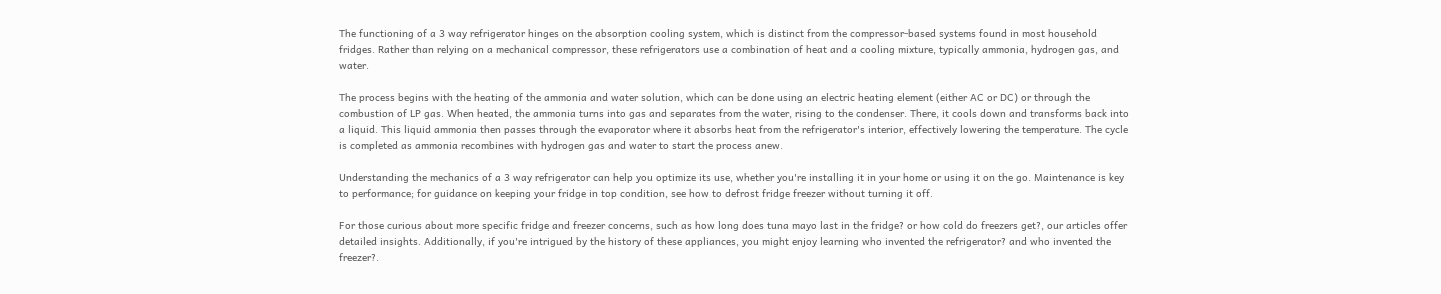The functioning of a 3 way refrigerator hinges on the absorption cooling system, which is distinct from the compressor-based systems found in most household fridges. Rather than relying on a mechanical compressor, these refrigerators use a combination of heat and a cooling mixture, typically ammonia, hydrogen gas, and water.

The process begins with the heating of the ammonia and water solution, which can be done using an electric heating element (either AC or DC) or through the combustion of LP gas. When heated, the ammonia turns into gas and separates from the water, rising to the condenser. There, it cools down and transforms back into a liquid. This liquid ammonia then passes through the evaporator where it absorbs heat from the refrigerator's interior, effectively lowering the temperature. The cycle is completed as ammonia recombines with hydrogen gas and water to start the process anew.

Understanding the mechanics of a 3 way refrigerator can help you optimize its use, whether you're installing it in your home or using it on the go. Maintenance is key to performance; for guidance on keeping your fridge in top condition, see how to defrost fridge freezer without turning it off.

For those curious about more specific fridge and freezer concerns, such as how long does tuna mayo last in the fridge? or how cold do freezers get?, our articles offer detailed insights. Additionally, if you're intrigued by the history of these appliances, you might enjoy learning who invented the refrigerator? and who invented the freezer?.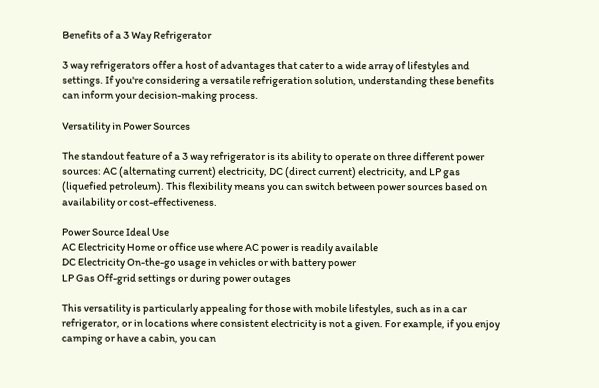Benefits of a 3 Way Refrigerator

3 way refrigerators offer a host of advantages that cater to a wide array of lifestyles and settings. If you're considering a versatile refrigeration solution, understanding these benefits can inform your decision-making process.

Versatility in Power Sources

The standout feature of a 3 way refrigerator is its ability to operate on three different power sources: AC (alternating current) electricity, DC (direct current) electricity, and LP gas (liquefied petroleum). This flexibility means you can switch between power sources based on availability or cost-effectiveness.

Power Source Ideal Use
AC Electricity Home or office use where AC power is readily available
DC Electricity On-the-go usage in vehicles or with battery power
LP Gas Off-grid settings or during power outages

This versatility is particularly appealing for those with mobile lifestyles, such as in a car refrigerator, or in locations where consistent electricity is not a given. For example, if you enjoy camping or have a cabin, you can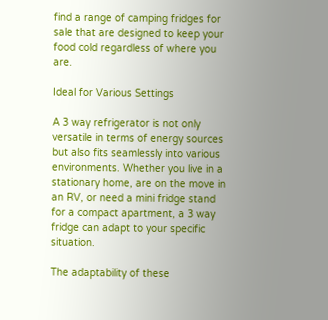find a range of camping fridges for sale that are designed to keep your food cold regardless of where you are.

Ideal for Various Settings

A 3 way refrigerator is not only versatile in terms of energy sources but also fits seamlessly into various environments. Whether you live in a stationary home, are on the move in an RV, or need a mini fridge stand for a compact apartment, a 3 way fridge can adapt to your specific situation.

The adaptability of these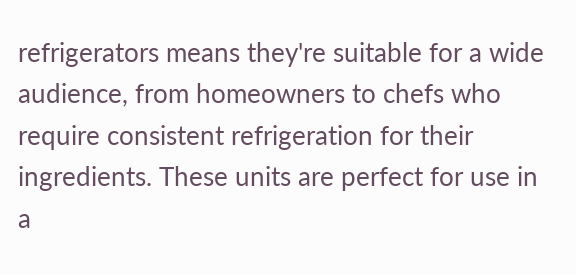refrigerators means they're suitable for a wide audience, from homeowners to chefs who require consistent refrigeration for their ingredients. These units are perfect for use in a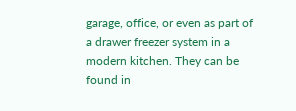garage, office, or even as part of a drawer freezer system in a modern kitchen. They can be found in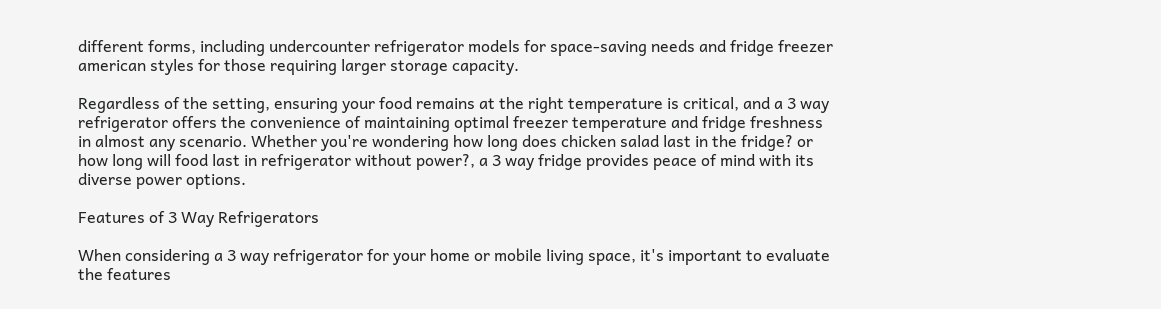different forms, including undercounter refrigerator models for space-saving needs and fridge freezer american styles for those requiring larger storage capacity.

Regardless of the setting, ensuring your food remains at the right temperature is critical, and a 3 way refrigerator offers the convenience of maintaining optimal freezer temperature and fridge freshness in almost any scenario. Whether you're wondering how long does chicken salad last in the fridge? or how long will food last in refrigerator without power?, a 3 way fridge provides peace of mind with its diverse power options.

Features of 3 Way Refrigerators

When considering a 3 way refrigerator for your home or mobile living space, it's important to evaluate the features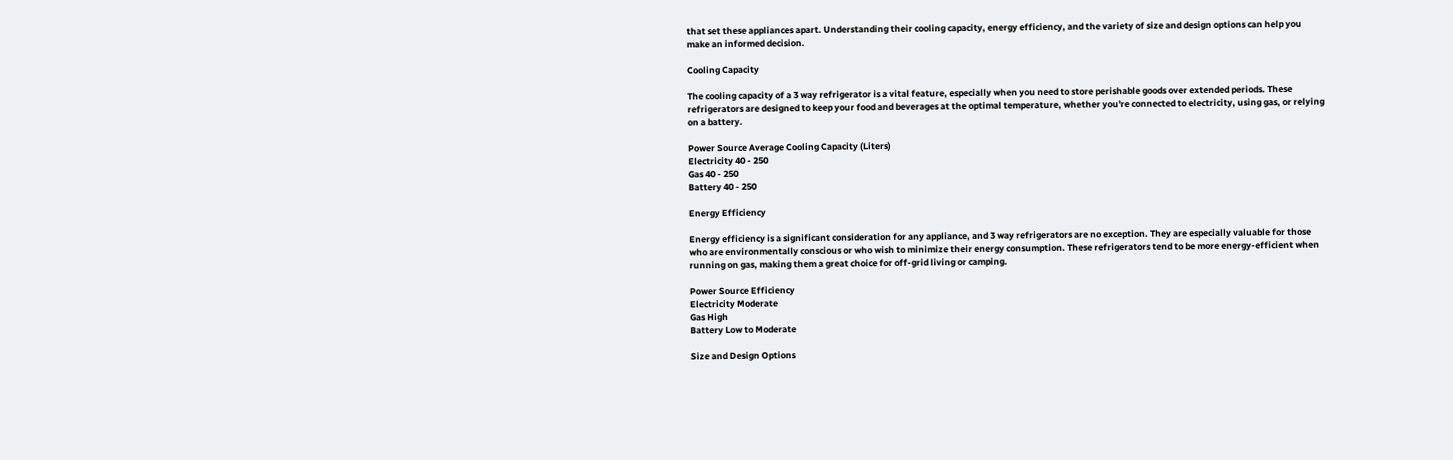that set these appliances apart. Understanding their cooling capacity, energy efficiency, and the variety of size and design options can help you make an informed decision.

Cooling Capacity

The cooling capacity of a 3 way refrigerator is a vital feature, especially when you need to store perishable goods over extended periods. These refrigerators are designed to keep your food and beverages at the optimal temperature, whether you're connected to electricity, using gas, or relying on a battery.

Power Source Average Cooling Capacity (Liters)
Electricity 40 - 250
Gas 40 - 250
Battery 40 - 250

Energy Efficiency

Energy efficiency is a significant consideration for any appliance, and 3 way refrigerators are no exception. They are especially valuable for those who are environmentally conscious or who wish to minimize their energy consumption. These refrigerators tend to be more energy-efficient when running on gas, making them a great choice for off-grid living or camping.

Power Source Efficiency
Electricity Moderate
Gas High
Battery Low to Moderate

Size and Design Options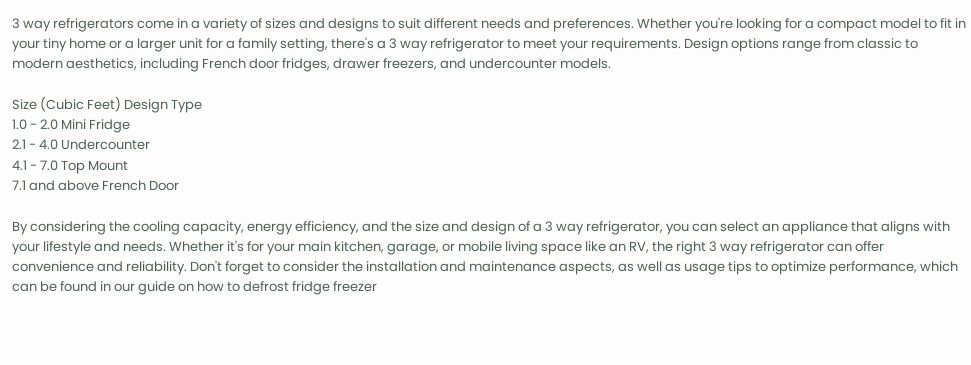3 way refrigerators come in a variety of sizes and designs to suit different needs and preferences. Whether you're looking for a compact model to fit in your tiny home or a larger unit for a family setting, there's a 3 way refrigerator to meet your requirements. Design options range from classic to modern aesthetics, including French door fridges, drawer freezers, and undercounter models.

Size (Cubic Feet) Design Type
1.0 - 2.0 Mini Fridge
2.1 - 4.0 Undercounter
4.1 - 7.0 Top Mount
7.1 and above French Door

By considering the cooling capacity, energy efficiency, and the size and design of a 3 way refrigerator, you can select an appliance that aligns with your lifestyle and needs. Whether it's for your main kitchen, garage, or mobile living space like an RV, the right 3 way refrigerator can offer convenience and reliability. Don't forget to consider the installation and maintenance aspects, as well as usage tips to optimize performance, which can be found in our guide on how to defrost fridge freezer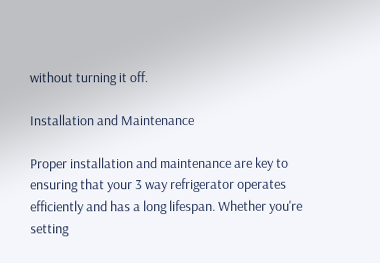without turning it off.

Installation and Maintenance

Proper installation and maintenance are key to ensuring that your 3 way refrigerator operates efficiently and has a long lifespan. Whether you're setting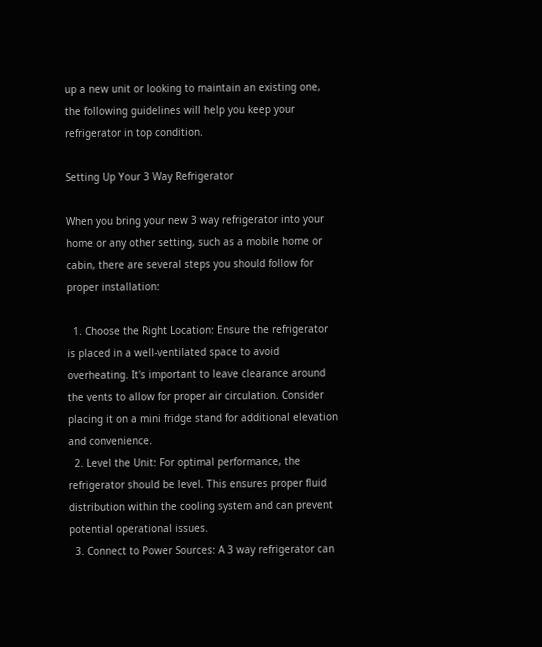up a new unit or looking to maintain an existing one, the following guidelines will help you keep your refrigerator in top condition.

Setting Up Your 3 Way Refrigerator

When you bring your new 3 way refrigerator into your home or any other setting, such as a mobile home or cabin, there are several steps you should follow for proper installation:

  1. Choose the Right Location: Ensure the refrigerator is placed in a well-ventilated space to avoid overheating. It's important to leave clearance around the vents to allow for proper air circulation. Consider placing it on a mini fridge stand for additional elevation and convenience.
  2. Level the Unit: For optimal performance, the refrigerator should be level. This ensures proper fluid distribution within the cooling system and can prevent potential operational issues.
  3. Connect to Power Sources: A 3 way refrigerator can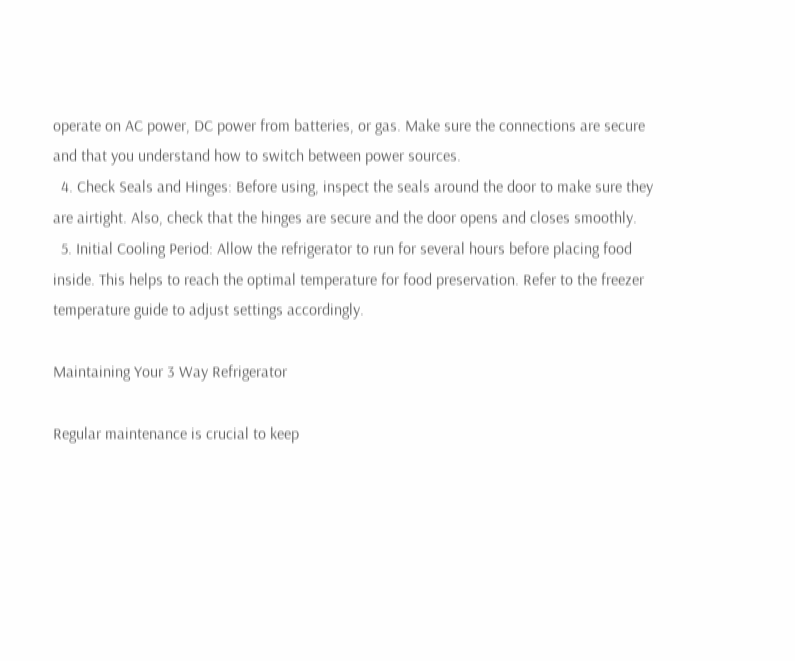operate on AC power, DC power from batteries, or gas. Make sure the connections are secure and that you understand how to switch between power sources.
  4. Check Seals and Hinges: Before using, inspect the seals around the door to make sure they are airtight. Also, check that the hinges are secure and the door opens and closes smoothly.
  5. Initial Cooling Period: Allow the refrigerator to run for several hours before placing food inside. This helps to reach the optimal temperature for food preservation. Refer to the freezer temperature guide to adjust settings accordingly.

Maintaining Your 3 Way Refrigerator

Regular maintenance is crucial to keep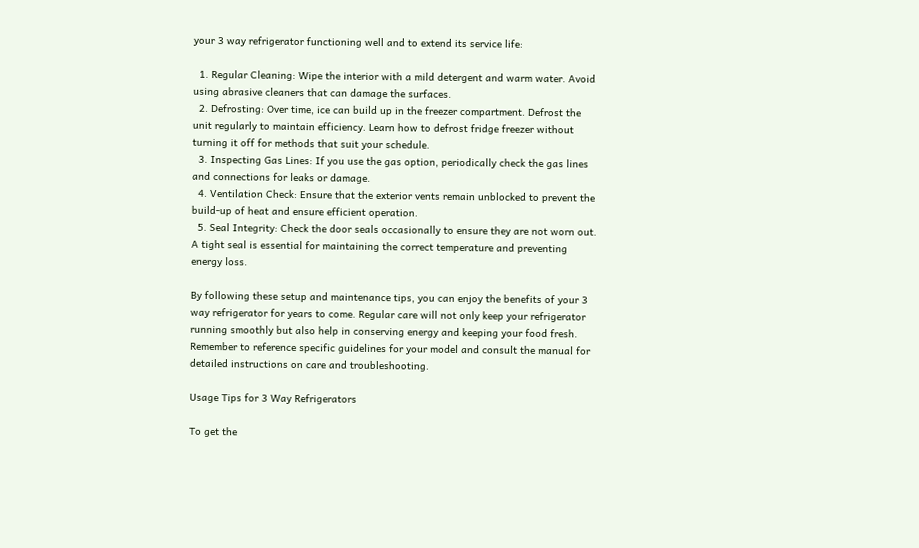your 3 way refrigerator functioning well and to extend its service life:

  1. Regular Cleaning: Wipe the interior with a mild detergent and warm water. Avoid using abrasive cleaners that can damage the surfaces.
  2. Defrosting: Over time, ice can build up in the freezer compartment. Defrost the unit regularly to maintain efficiency. Learn how to defrost fridge freezer without turning it off for methods that suit your schedule.
  3. Inspecting Gas Lines: If you use the gas option, periodically check the gas lines and connections for leaks or damage.
  4. Ventilation Check: Ensure that the exterior vents remain unblocked to prevent the build-up of heat and ensure efficient operation.
  5. Seal Integrity: Check the door seals occasionally to ensure they are not worn out. A tight seal is essential for maintaining the correct temperature and preventing energy loss.

By following these setup and maintenance tips, you can enjoy the benefits of your 3 way refrigerator for years to come. Regular care will not only keep your refrigerator running smoothly but also help in conserving energy and keeping your food fresh. Remember to reference specific guidelines for your model and consult the manual for detailed instructions on care and troubleshooting.

Usage Tips for 3 Way Refrigerators

To get the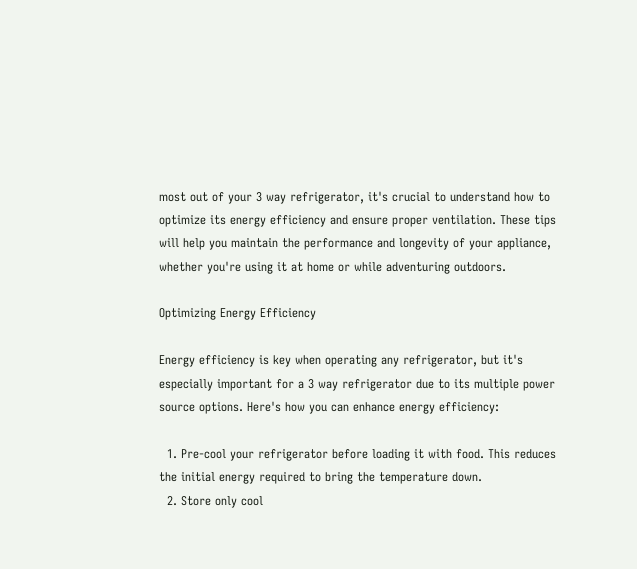most out of your 3 way refrigerator, it's crucial to understand how to optimize its energy efficiency and ensure proper ventilation. These tips will help you maintain the performance and longevity of your appliance, whether you're using it at home or while adventuring outdoors.

Optimizing Energy Efficiency

Energy efficiency is key when operating any refrigerator, but it's especially important for a 3 way refrigerator due to its multiple power source options. Here's how you can enhance energy efficiency:

  1. Pre-cool your refrigerator before loading it with food. This reduces the initial energy required to bring the temperature down.
  2. Store only cool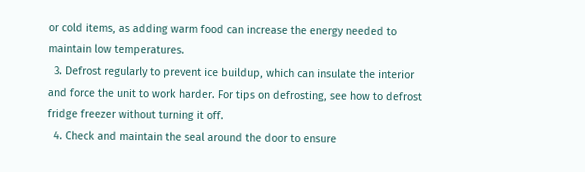or cold items, as adding warm food can increase the energy needed to maintain low temperatures.
  3. Defrost regularly to prevent ice buildup, which can insulate the interior and force the unit to work harder. For tips on defrosting, see how to defrost fridge freezer without turning it off.
  4. Check and maintain the seal around the door to ensure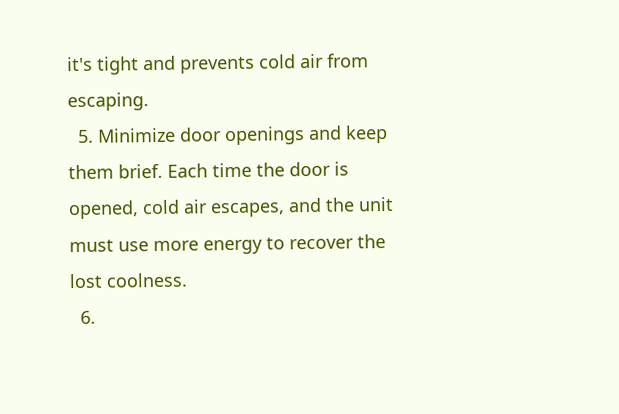it's tight and prevents cold air from escaping.
  5. Minimize door openings and keep them brief. Each time the door is opened, cold air escapes, and the unit must use more energy to recover the lost coolness.
  6.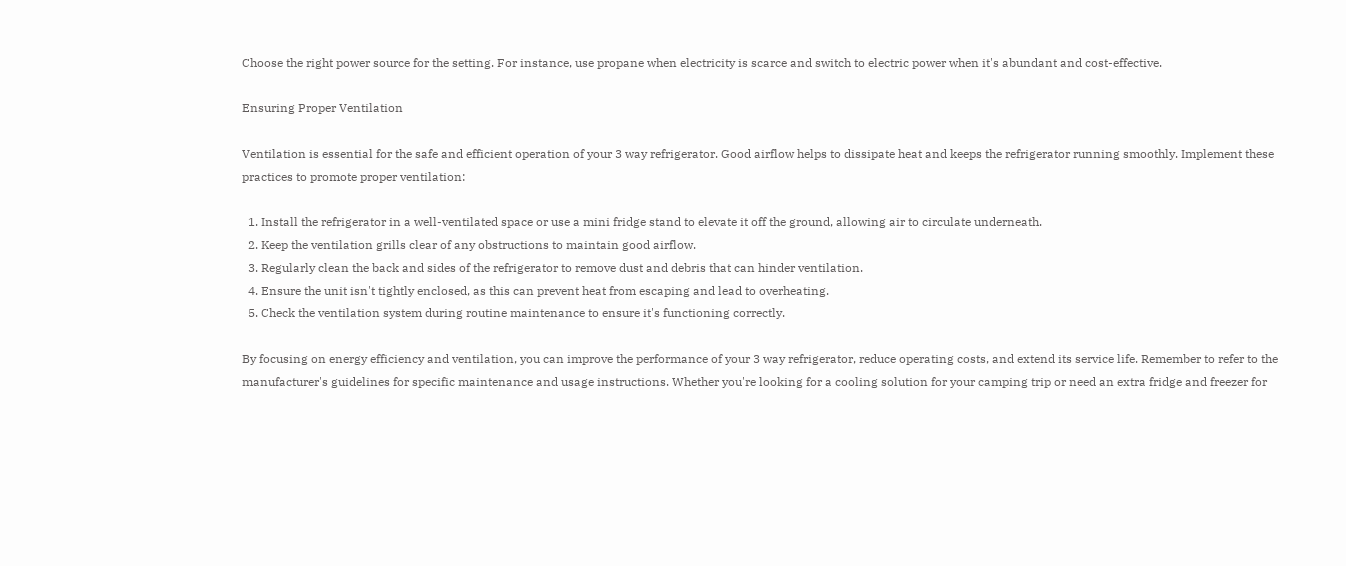Choose the right power source for the setting. For instance, use propane when electricity is scarce and switch to electric power when it's abundant and cost-effective.

Ensuring Proper Ventilation

Ventilation is essential for the safe and efficient operation of your 3 way refrigerator. Good airflow helps to dissipate heat and keeps the refrigerator running smoothly. Implement these practices to promote proper ventilation:

  1. Install the refrigerator in a well-ventilated space or use a mini fridge stand to elevate it off the ground, allowing air to circulate underneath.
  2. Keep the ventilation grills clear of any obstructions to maintain good airflow.
  3. Regularly clean the back and sides of the refrigerator to remove dust and debris that can hinder ventilation.
  4. Ensure the unit isn't tightly enclosed, as this can prevent heat from escaping and lead to overheating.
  5. Check the ventilation system during routine maintenance to ensure it's functioning correctly.

By focusing on energy efficiency and ventilation, you can improve the performance of your 3 way refrigerator, reduce operating costs, and extend its service life. Remember to refer to the manufacturer's guidelines for specific maintenance and usage instructions. Whether you're looking for a cooling solution for your camping trip or need an extra fridge and freezer for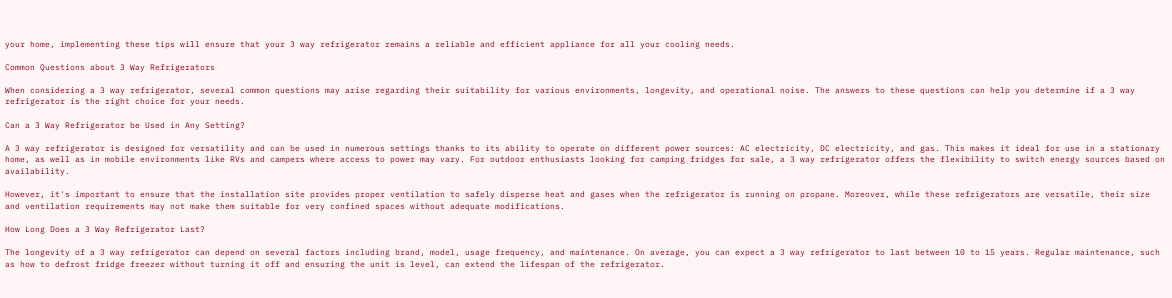your home, implementing these tips will ensure that your 3 way refrigerator remains a reliable and efficient appliance for all your cooling needs.

Common Questions about 3 Way Refrigerators

When considering a 3 way refrigerator, several common questions may arise regarding their suitability for various environments, longevity, and operational noise. The answers to these questions can help you determine if a 3 way refrigerator is the right choice for your needs.

Can a 3 Way Refrigerator be Used in Any Setting?

A 3 way refrigerator is designed for versatility and can be used in numerous settings thanks to its ability to operate on different power sources: AC electricity, DC electricity, and gas. This makes it ideal for use in a stationary home, as well as in mobile environments like RVs and campers where access to power may vary. For outdoor enthusiasts looking for camping fridges for sale, a 3 way refrigerator offers the flexibility to switch energy sources based on availability.

However, it's important to ensure that the installation site provides proper ventilation to safely disperse heat and gases when the refrigerator is running on propane. Moreover, while these refrigerators are versatile, their size and ventilation requirements may not make them suitable for very confined spaces without adequate modifications.

How Long Does a 3 Way Refrigerator Last?

The longevity of a 3 way refrigerator can depend on several factors including brand, model, usage frequency, and maintenance. On average, you can expect a 3 way refrigerator to last between 10 to 15 years. Regular maintenance, such as how to defrost fridge freezer without turning it off and ensuring the unit is level, can extend the lifespan of the refrigerator.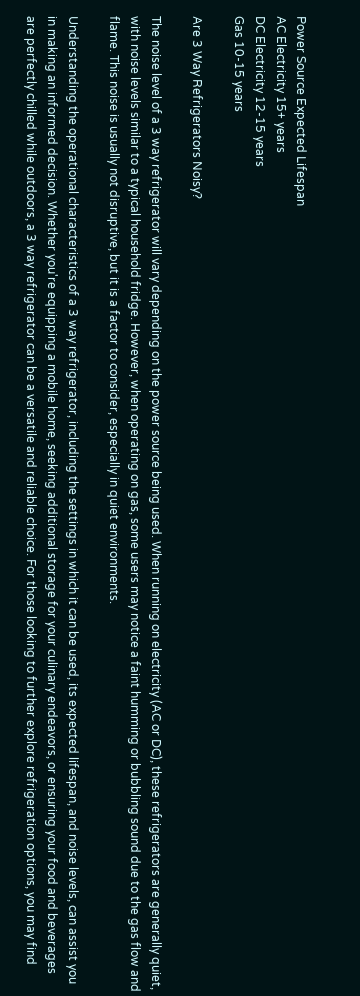Power Source Expected Lifespan
AC Electricity 15+ years
DC Electricity 12-15 years
Gas 10-15 years

Are 3 Way Refrigerators Noisy?

The noise level of a 3 way refrigerator will vary depending on the power source being used. When running on electricity (AC or DC), these refrigerators are generally quiet, with noise levels similar to a typical household fridge. However, when operating on gas, some users may notice a faint humming or bubbling sound due to the gas flow and flame. This noise is usually not disruptive, but it is a factor to consider, especially in quiet environments.

Understanding the operational characteristics of a 3 way refrigerator, including the settings in which it can be used, its expected lifespan, and noise levels, can assist you in making an informed decision. Whether you're equipping a mobile home, seeking additional storage for your culinary endeavors, or ensuring your food and beverages are perfectly chilled while outdoors, a 3 way refrigerator can be a versatile and reliable choice. For those looking to further explore refrigeration options, you may find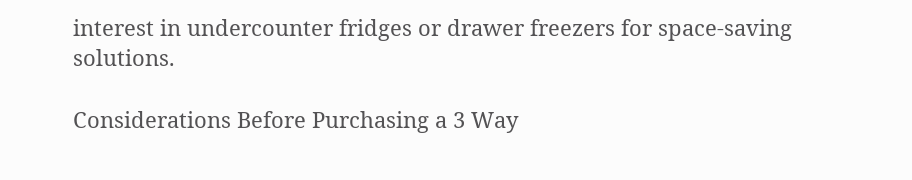interest in undercounter fridges or drawer freezers for space-saving solutions.

Considerations Before Purchasing a 3 Way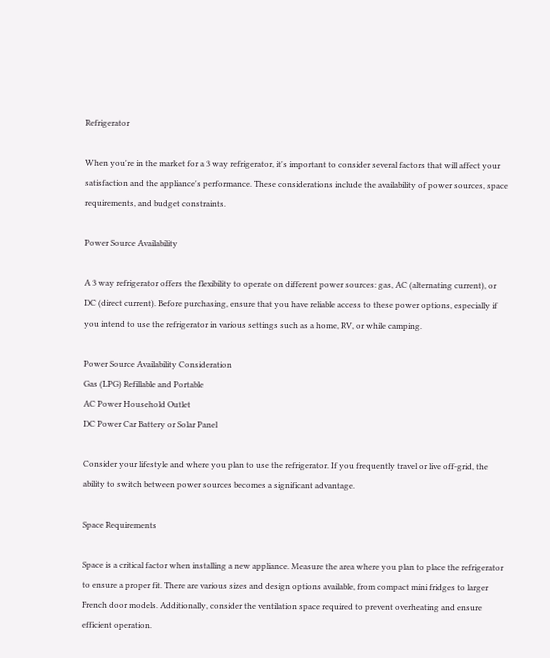Refrigerator

When you're in the market for a 3 way refrigerator, it's important to consider several factors that will affect your satisfaction and the appliance's performance. These considerations include the availability of power sources, space requirements, and budget constraints.

Power Source Availability

A 3 way refrigerator offers the flexibility to operate on different power sources: gas, AC (alternating current), or DC (direct current). Before purchasing, ensure that you have reliable access to these power options, especially if you intend to use the refrigerator in various settings such as a home, RV, or while camping.

Power Source Availability Consideration
Gas (LPG) Refillable and Portable
AC Power Household Outlet
DC Power Car Battery or Solar Panel

Consider your lifestyle and where you plan to use the refrigerator. If you frequently travel or live off-grid, the ability to switch between power sources becomes a significant advantage.

Space Requirements

Space is a critical factor when installing a new appliance. Measure the area where you plan to place the refrigerator to ensure a proper fit. There are various sizes and design options available, from compact mini fridges to larger French door models. Additionally, consider the ventilation space required to prevent overheating and ensure efficient operation.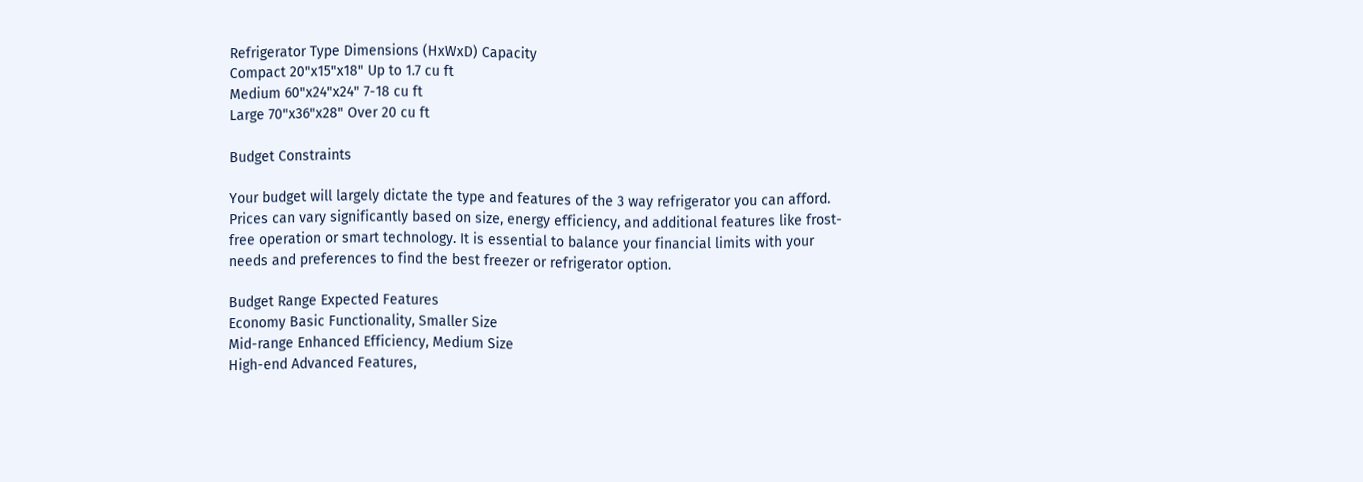Refrigerator Type Dimensions (HxWxD) Capacity
Compact 20"x15"x18" Up to 1.7 cu ft
Medium 60"x24"x24" 7-18 cu ft
Large 70"x36"x28" Over 20 cu ft

Budget Constraints

Your budget will largely dictate the type and features of the 3 way refrigerator you can afford. Prices can vary significantly based on size, energy efficiency, and additional features like frost-free operation or smart technology. It is essential to balance your financial limits with your needs and preferences to find the best freezer or refrigerator option.

Budget Range Expected Features
Economy Basic Functionality, Smaller Size
Mid-range Enhanced Efficiency, Medium Size
High-end Advanced Features,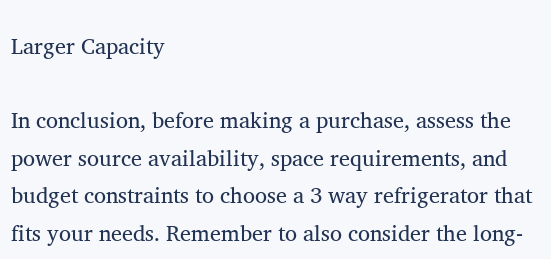Larger Capacity

In conclusion, before making a purchase, assess the power source availability, space requirements, and budget constraints to choose a 3 way refrigerator that fits your needs. Remember to also consider the long-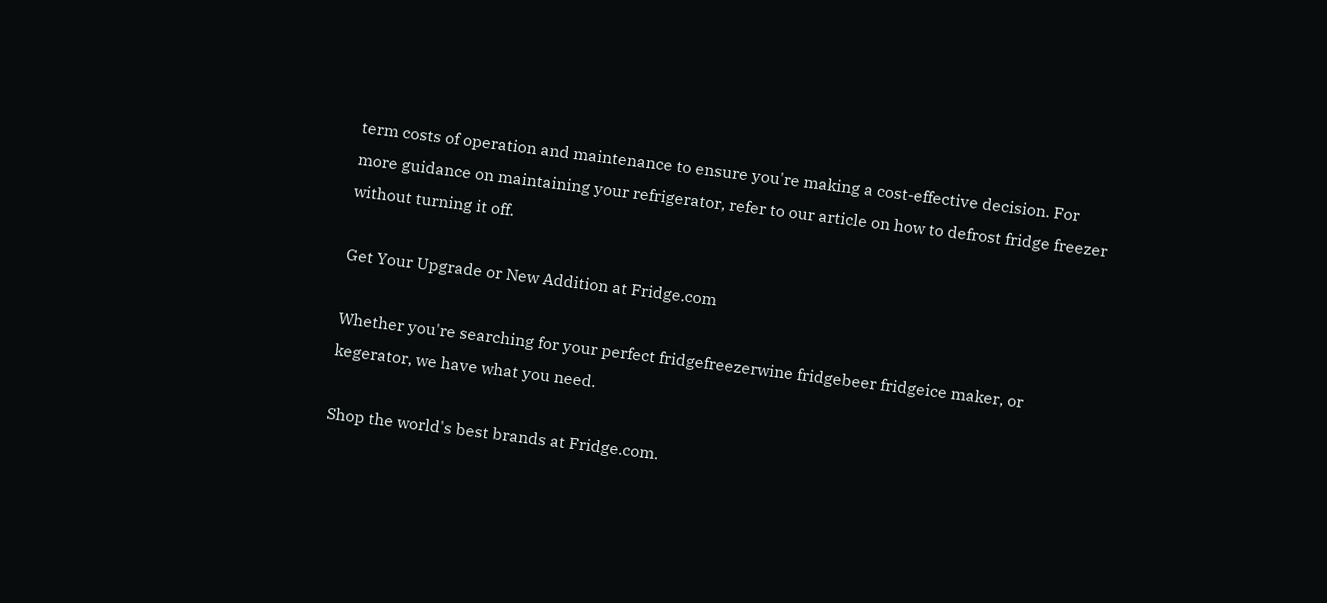term costs of operation and maintenance to ensure you're making a cost-effective decision. For more guidance on maintaining your refrigerator, refer to our article on how to defrost fridge freezer without turning it off.

Get Your Upgrade or New Addition at Fridge.com

Whether you're searching for your perfect fridgefreezerwine fridgebeer fridgeice maker, or kegerator, we have what you need.

Shop the world's best brands at Fridge.com.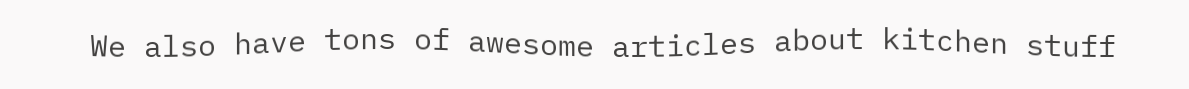We also have tons of awesome articles about kitchen stuff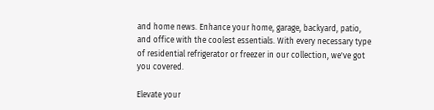and home news. Enhance your home, garage, backyard, patio, and office with the coolest essentials. With every necessary type of residential refrigerator or freezer in our collection, we've got you covered.

Elevate your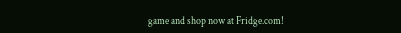game and shop now at Fridge.com!